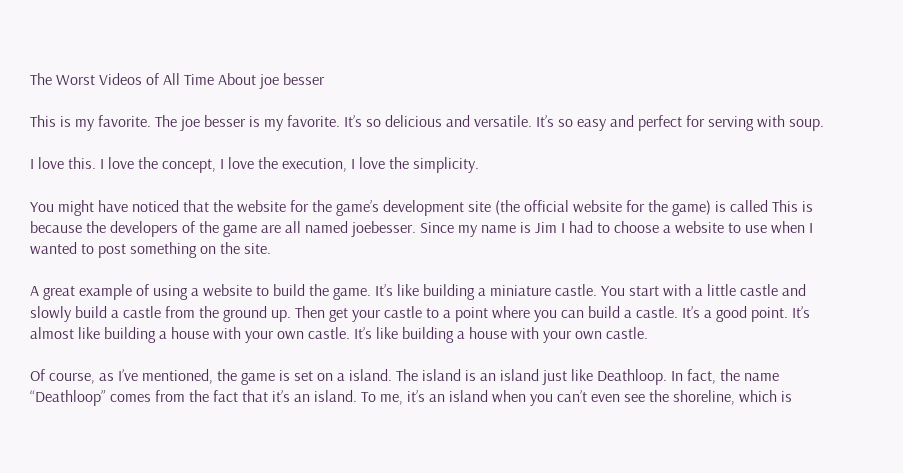The Worst Videos of All Time About joe besser

This is my favorite. The joe besser is my favorite. It’s so delicious and versatile. It’s so easy and perfect for serving with soup.

I love this. I love the concept, I love the execution, I love the simplicity.

You might have noticed that the website for the game’s development site (the official website for the game) is called This is because the developers of the game are all named joebesser. Since my name is Jim I had to choose a website to use when I wanted to post something on the site.

A great example of using a website to build the game. It’s like building a miniature castle. You start with a little castle and slowly build a castle from the ground up. Then get your castle to a point where you can build a castle. It’s a good point. It’s almost like building a house with your own castle. It’s like building a house with your own castle.

Of course, as I’ve mentioned, the game is set on a island. The island is an island just like Deathloop. In fact, the name “Deathloop” comes from the fact that it’s an island. To me, it’s an island when you can’t even see the shoreline, which is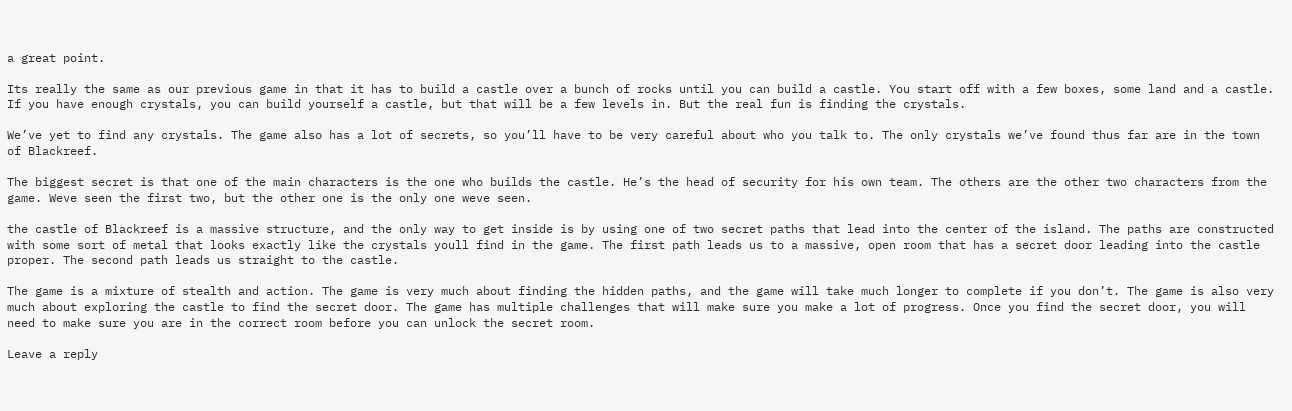a great point.

Its really the same as our previous game in that it has to build a castle over a bunch of rocks until you can build a castle. You start off with a few boxes, some land and a castle. If you have enough crystals, you can build yourself a castle, but that will be a few levels in. But the real fun is finding the crystals.

We’ve yet to find any crystals. The game also has a lot of secrets, so you’ll have to be very careful about who you talk to. The only crystals we’ve found thus far are in the town of Blackreef.

The biggest secret is that one of the main characters is the one who builds the castle. He’s the head of security for his own team. The others are the other two characters from the game. Weve seen the first two, but the other one is the only one weve seen.

the castle of Blackreef is a massive structure, and the only way to get inside is by using one of two secret paths that lead into the center of the island. The paths are constructed with some sort of metal that looks exactly like the crystals youll find in the game. The first path leads us to a massive, open room that has a secret door leading into the castle proper. The second path leads us straight to the castle.

The game is a mixture of stealth and action. The game is very much about finding the hidden paths, and the game will take much longer to complete if you don’t. The game is also very much about exploring the castle to find the secret door. The game has multiple challenges that will make sure you make a lot of progress. Once you find the secret door, you will need to make sure you are in the correct room before you can unlock the secret room.

Leave a reply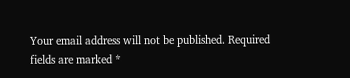Your email address will not be published. Required fields are marked *